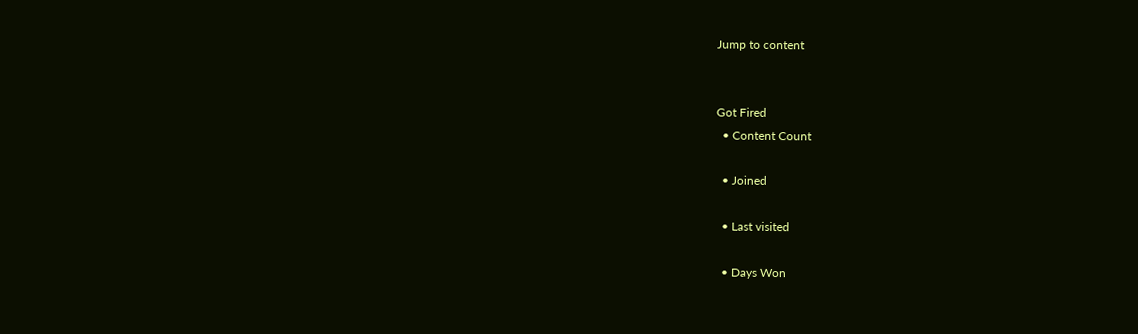Jump to content


Got Fired
  • Content Count

  • Joined

  • Last visited

  • Days Won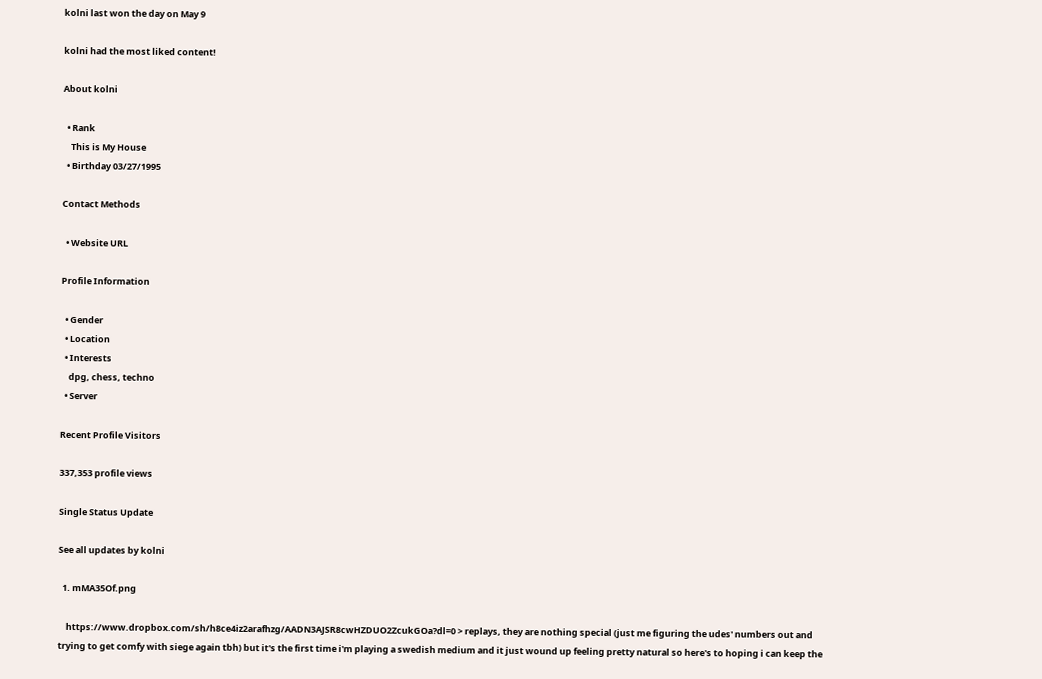kolni last won the day on May 9

kolni had the most liked content!

About kolni

  • Rank
    This is My House
  • Birthday 03/27/1995

Contact Methods

  • Website URL

Profile Information

  • Gender
  • Location
  • Interests
    dpg, chess, techno
  • Server

Recent Profile Visitors

337,353 profile views

Single Status Update

See all updates by kolni

  1. mMA35Of.png

    https://www.dropbox.com/sh/h8ce4iz2arafhzg/AADN3AJSR8cwHZDUO2ZcukGOa?dl=0 > replays, they are nothing special (just me figuring the udes' numbers out and trying to get comfy with siege again tbh) but it's the first time i'm playing a swedish medium and it just wound up feeling pretty natural so here's to hoping i can keep the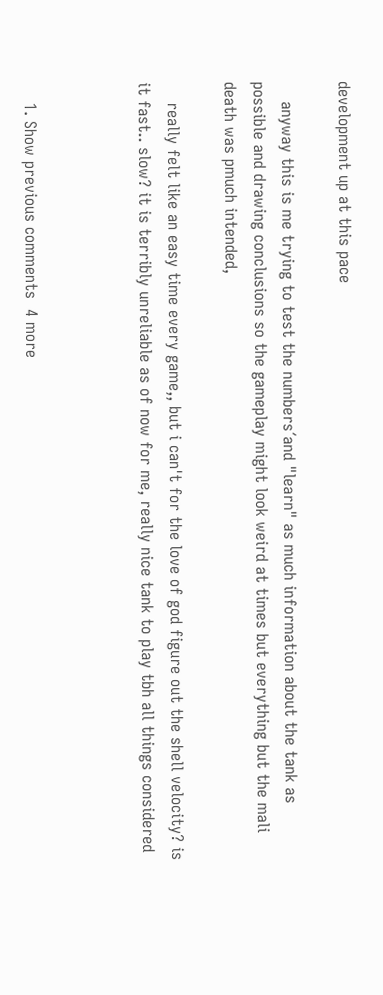development up at this pace

    anyway this is me trying to test the numbers´and "learn" as much information about the tank as possible and drawing conclusions so the gameplay might look weird at times but everything but the mali death was pmuch intended,

    really felt like an easy time every game,, but i can't for the love of god figure out the shell velocity? is it fast.. slow? it is terribly unreliable as of now for me, really nice tank to play tbh all things considered



    1. Show previous comments  4 more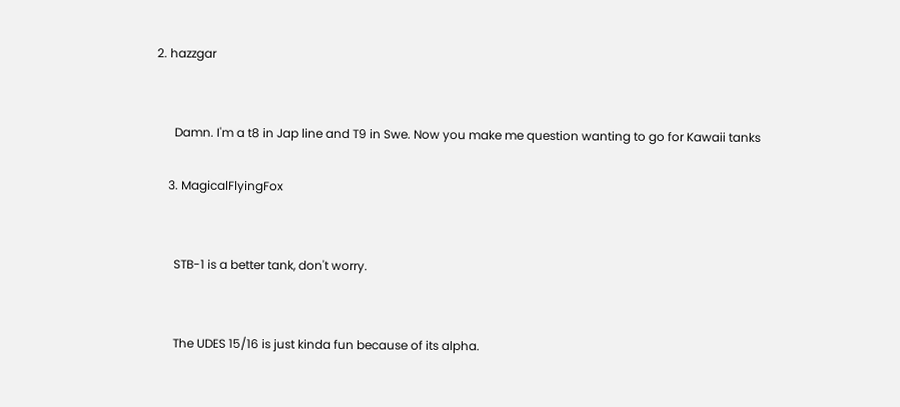2. hazzgar


      Damn. I'm a t8 in Jap line and T9 in Swe. Now you make me question wanting to go for Kawaii tanks

    3. MagicalFlyingFox


      STB-1 is a better tank, don't worry.


      The UDES 15/16 is just kinda fun because of its alpha.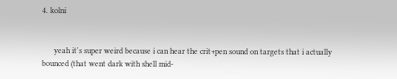4. kolni


      yeah it's super weird because i can hear the crit+pen sound on targets that i actually bounced (that went dark with shell mid-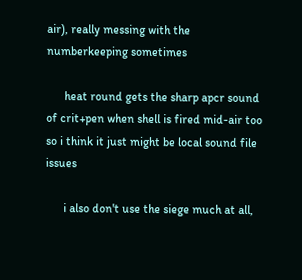air), really messing with the numberkeeping sometimes

      heat round gets the sharp apcr sound of crit+pen when shell is fired mid-air too so i think it just might be local sound file issues

      i also don't use the siege much at all,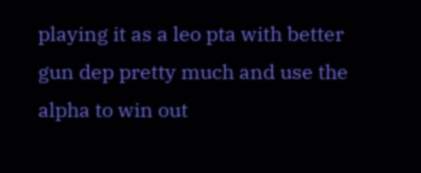playing it as a leo pta with better gun dep pretty much and use the alpha to win out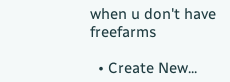when u don't have freefarms

  • Create New...